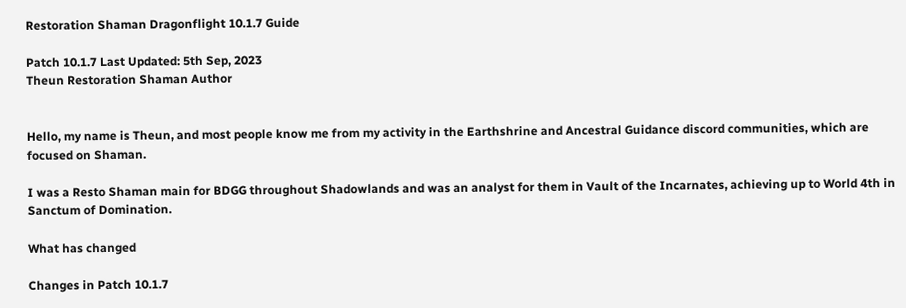Restoration Shaman Dragonflight 10.1.7 Guide

Patch 10.1.7 Last Updated: 5th Sep, 2023
Theun Restoration Shaman Author


Hello, my name is Theun, and most people know me from my activity in the Earthshrine and Ancestral Guidance discord communities, which are focused on Shaman.

I was a Resto Shaman main for BDGG throughout Shadowlands and was an analyst for them in Vault of the Incarnates, achieving up to World 4th in Sanctum of Domination.

What has changed

Changes in Patch 10.1.7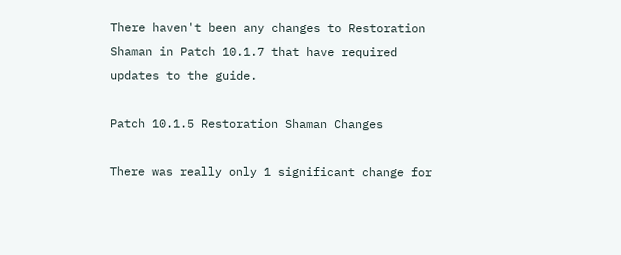There haven't been any changes to Restoration Shaman in Patch 10.1.7 that have required updates to the guide.

Patch 10.1.5 Restoration Shaman Changes

There was really only 1 significant change for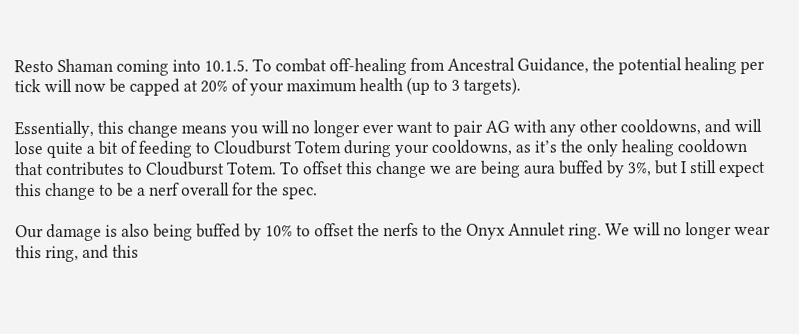Resto Shaman coming into 10.1.5. To combat off-healing from Ancestral Guidance, the potential healing per tick will now be capped at 20% of your maximum health (up to 3 targets).

Essentially, this change means you will no longer ever want to pair AG with any other cooldowns, and will lose quite a bit of feeding to Cloudburst Totem during your cooldowns, as it’s the only healing cooldown that contributes to Cloudburst Totem. To offset this change we are being aura buffed by 3%, but I still expect this change to be a nerf overall for the spec.

Our damage is also being buffed by 10% to offset the nerfs to the Onyx Annulet ring. We will no longer wear this ring, and this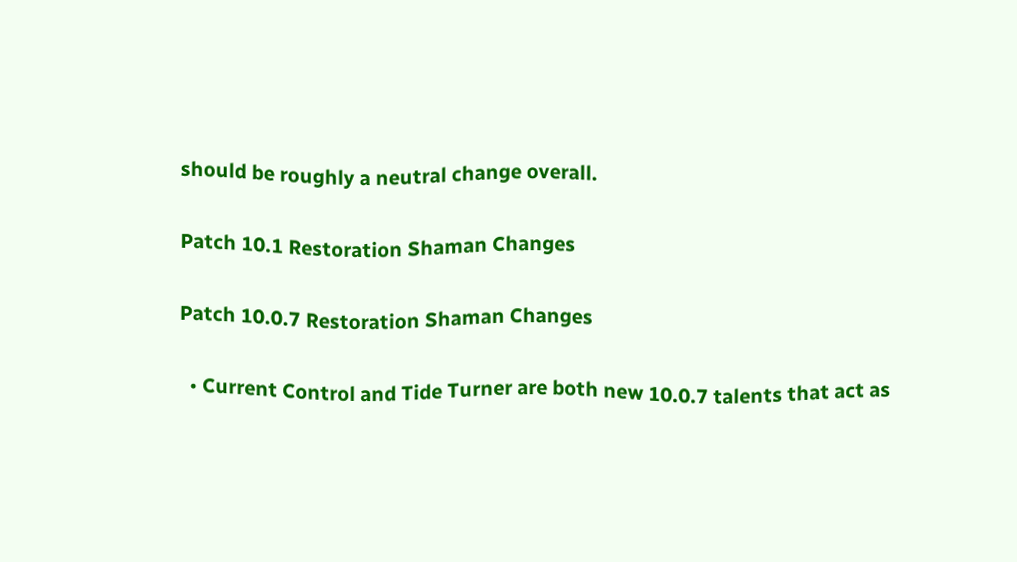should be roughly a neutral change overall.

Patch 10.1 Restoration Shaman Changes

Patch 10.0.7 Restoration Shaman Changes

  • Current Control and Tide Turner are both new 10.0.7 talents that act as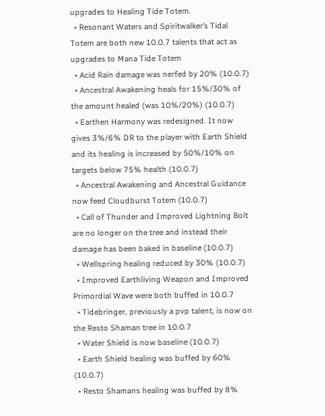upgrades to Healing Tide Totem.
  • Resonant Waters and Spiritwalker’s Tidal Totem are both new 10.0.7 talents that act as upgrades to Mana Tide Totem
  • Acid Rain damage was nerfed by 20% (10.0.7)
  • Ancestral Awakening heals for 15%/30% of the amount healed (was 10%/20%) (10.0.7)
  • Earthen Harmony was redesigned. It now gives 3%/6% DR to the player with Earth Shield and its healing is increased by 50%/10% on targets below 75% health (10.0.7)
  • Ancestral Awakening and Ancestral Guidance now feed Cloudburst Totem (10.0.7)
  • Call of Thunder and Improved Lightning Bolt are no longer on the tree and instead their damage has been baked in baseline (10.0.7)
  • Wellspring healing reduced by 30% (10.0.7)
  • Improved Earthliving Weapon and Improved Primordial Wave were both buffed in 10.0.7
  • Tidebringer, previously a pvp talent, is now on the Resto Shaman tree in 10.0.7
  • Water Shield is now baseline (10.0.7)
  • Earth Shield healing was buffed by 60% (10.0.7)
  • Resto Shamans healing was buffed by 8%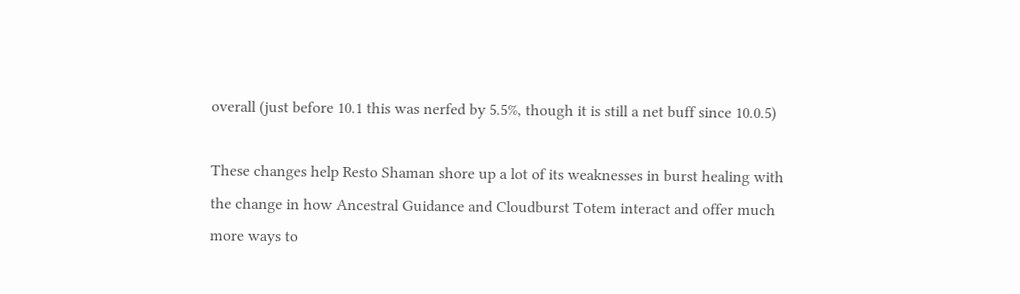overall (just before 10.1 this was nerfed by 5.5%, though it is still a net buff since 10.0.5)

These changes help Resto Shaman shore up a lot of its weaknesses in burst healing with the change in how Ancestral Guidance and Cloudburst Totem interact and offer much more ways to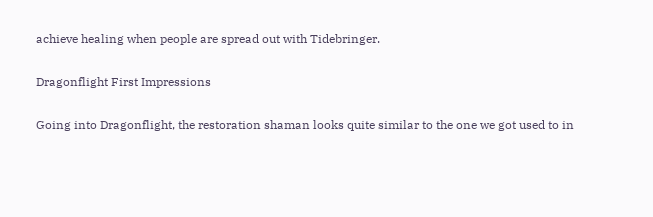achieve healing when people are spread out with Tidebringer.

Dragonflight First Impressions

Going into Dragonflight, the restoration shaman looks quite similar to the one we got used to in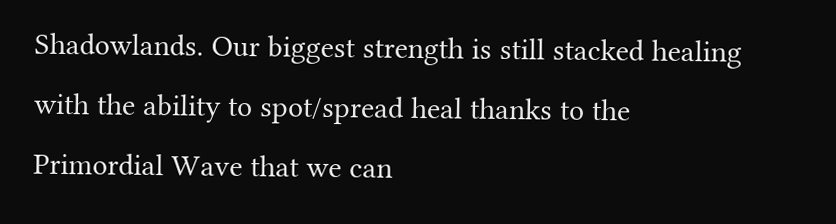Shadowlands. Our biggest strength is still stacked healing with the ability to spot/spread heal thanks to the Primordial Wave that we can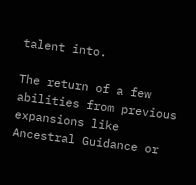talent into.

The return of a few abilities from previous expansions like Ancestral Guidance or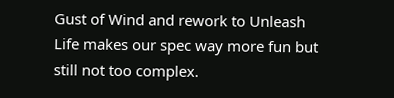Gust of Wind and rework to Unleash Life makes our spec way more fun but still not too complex.